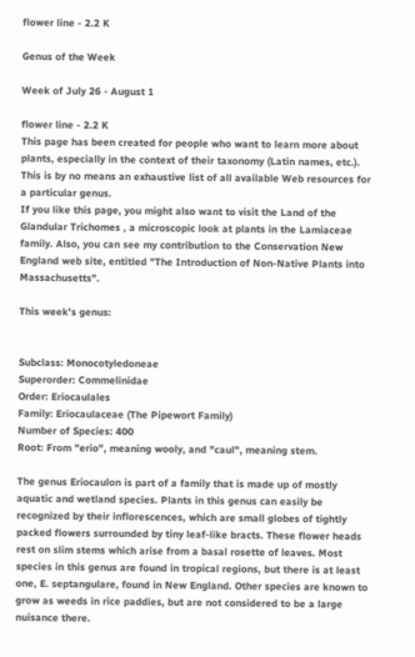flower line - 2.2 K

Genus of the Week

Week of July 26 - August 1

flower line - 2.2 K
This page has been created for people who want to learn more about plants, especially in the context of their taxonomy (Latin names, etc.). This is by no means an exhaustive list of all available Web resources for a particular genus.
If you like this page, you might also want to visit the Land of the Glandular Trichomes , a microscopic look at plants in the Lamiaceae family. Also, you can see my contribution to the Conservation New England web site, entitled "The Introduction of Non-Native Plants into Massachusetts".

This week's genus:


Subclass: Monocotyledoneae
Superorder: Commelinidae
Order: Eriocaulales
Family: Eriocaulaceae (The Pipewort Family)
Number of Species: 400
Root: From "erio", meaning wooly, and "caul", meaning stem.

The genus Eriocaulon is part of a family that is made up of mostly aquatic and wetland species. Plants in this genus can easily be recognized by their inflorescences, which are small globes of tightly packed flowers surrounded by tiny leaf-like bracts. These flower heads rest on slim stems which arise from a basal rosette of leaves. Most species in this genus are found in tropical regions, but there is at least one, E. septangulare, found in New England. Other species are known to grow as weeds in rice paddies, but are not considered to be a large nuisance there.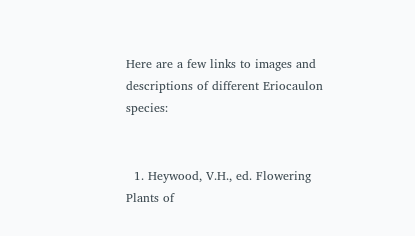Here are a few links to images and descriptions of different Eriocaulon species:


  1. Heywood, V.H., ed. Flowering Plants of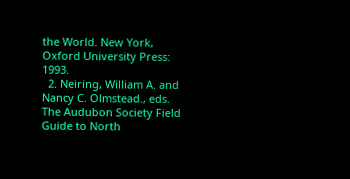the World. New York, Oxford University Press: 1993.
  2. Neiring, William A. and Nancy C. Olmstead., eds. The Audubon Society Field Guide to North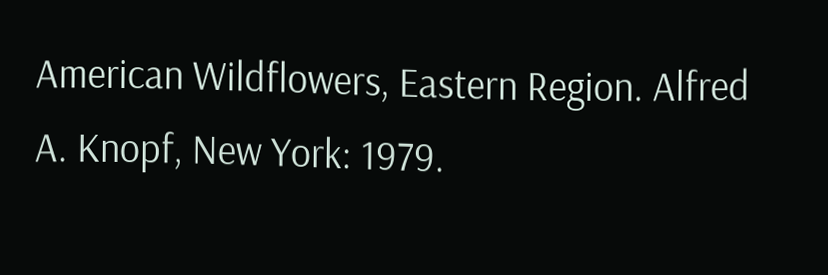American Wildflowers, Eastern Region. Alfred A. Knopf, New York: 1979.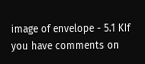image of envelope - 5.1 KIf you have comments on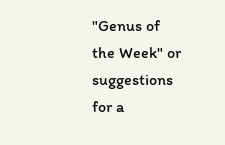"Genus of the Week" or suggestions for a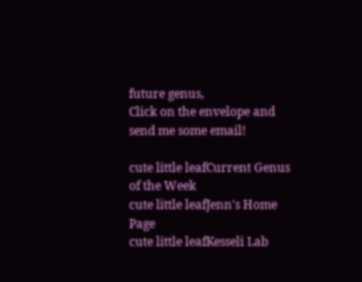future genus,
Click on the envelope and send me some email!

cute little leafCurrent Genus of the Week
cute little leafJenn's Home Page
cute little leafKesseli Lab